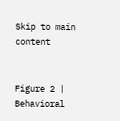Skip to main content


Figure 2 | Behavioral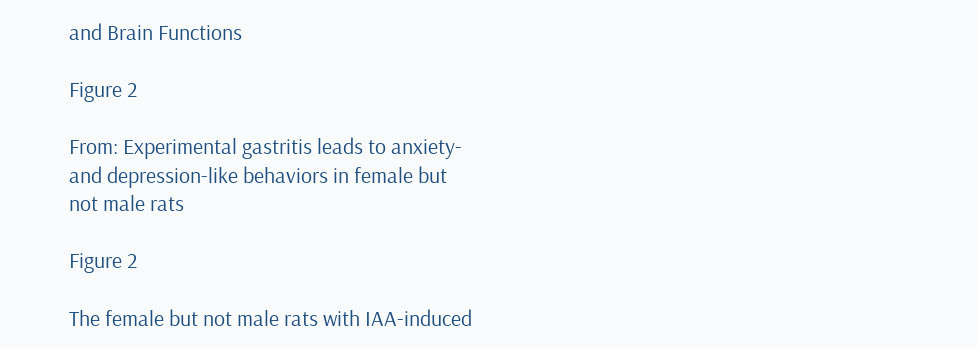and Brain Functions

Figure 2

From: Experimental gastritis leads to anxiety- and depression-like behaviors in female but not male rats

Figure 2

The female but not male rats with IAA-induced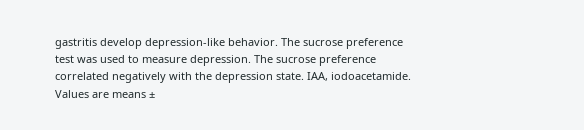gastritis develop depression-like behavior. The sucrose preference test was used to measure depression. The sucrose preference correlated negatively with the depression state. IAA, iodoacetamide. Values are means ±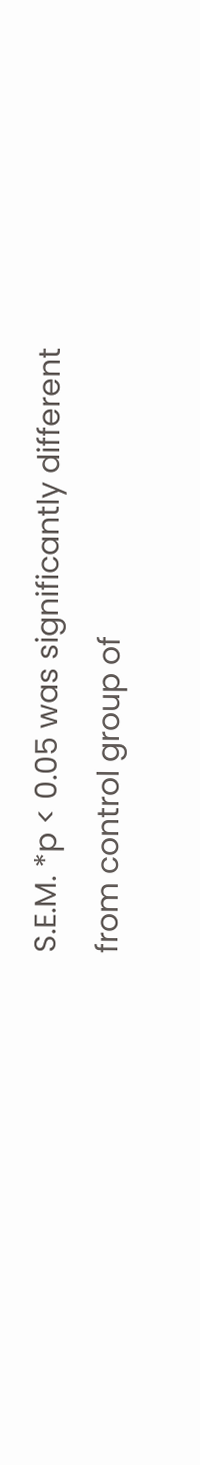S.E.M. *p < 0.05 was significantly different from control group of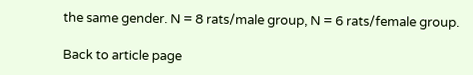the same gender. N = 8 rats/male group, N = 6 rats/female group.

Back to article page